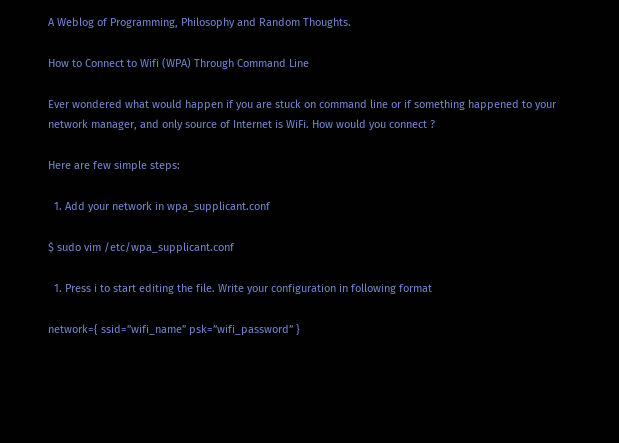A Weblog of Programming, Philosophy and Random Thoughts.

How to Connect to Wifi (WPA) Through Command Line

Ever wondered what would happen if you are stuck on command line or if something happened to your network manager, and only source of Internet is WiFi. How would you connect ?

Here are few simple steps:

  1. Add your network in wpa_supplicant.conf

$ sudo vim /etc/wpa_supplicant.conf

  1. Press i to start editing the file. Write your configuration in following format

network={ ssid=”wifi_name” psk=”wifi_password” }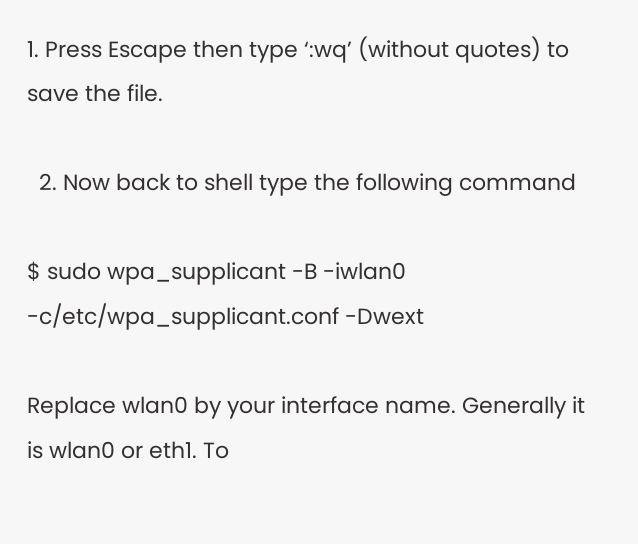1. Press Escape then type ‘:wq’ (without quotes) to save the file.

  2. Now back to shell type the following command

$ sudo wpa_supplicant -B -iwlan0 -c/etc/wpa_supplicant.conf -Dwext

Replace wlan0 by your interface name. Generally it is wlan0 or eth1. To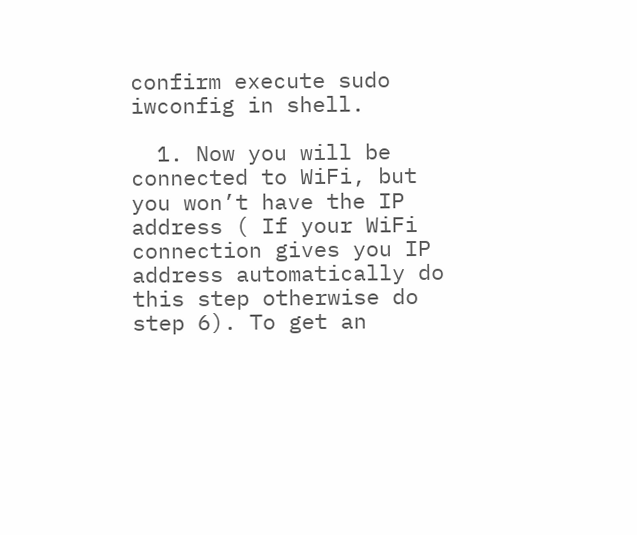confirm execute sudo iwconfig in shell.

  1. Now you will be connected to WiFi, but you won’t have the IP address ( If your WiFi connection gives you IP address automatically do this step otherwise do step 6). To get an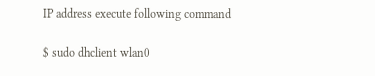IP address execute following command

$ sudo dhclient wlan0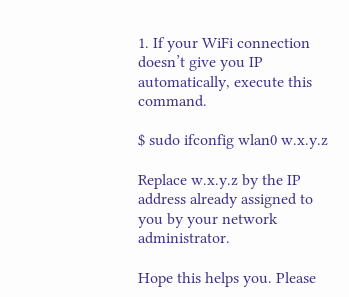1. If your WiFi connection doesn’t give you IP automatically, execute this command.

$ sudo ifconfig wlan0 w.x.y.z

Replace w.x.y.z by the IP address already assigned to you by your network administrator.

Hope this helps you. Please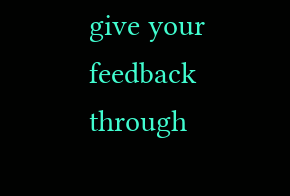give your feedback through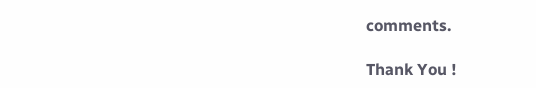comments.

Thank You !